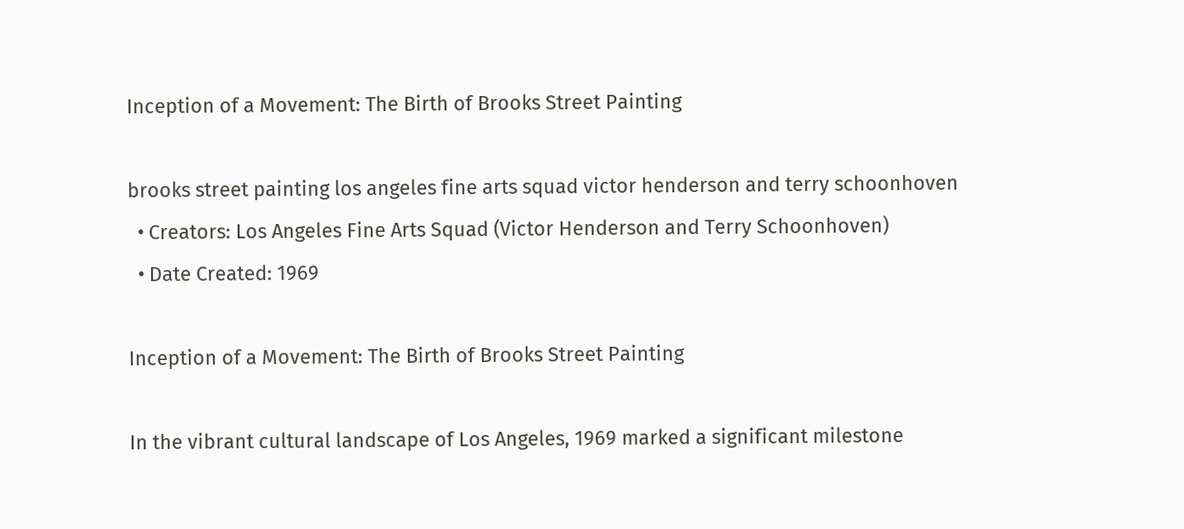Inception of a Movement: The Birth of Brooks Street Painting

brooks street painting los angeles fine arts squad victor henderson and terry schoonhoven
  • Creators: Los Angeles Fine Arts Squad (Victor Henderson and Terry Schoonhoven)
  • Date Created: 1969

Inception of a Movement: The Birth of Brooks Street Painting

In the vibrant cultural landscape of Los Angeles, 1969 marked a significant milestone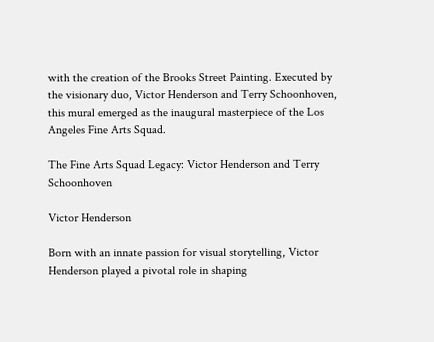with the creation of the Brooks Street Painting. Executed by the visionary duo, Victor Henderson and Terry Schoonhoven, this mural emerged as the inaugural masterpiece of the Los Angeles Fine Arts Squad.

The Fine Arts Squad Legacy: Victor Henderson and Terry Schoonhoven

Victor Henderson

Born with an innate passion for visual storytelling, Victor Henderson played a pivotal role in shaping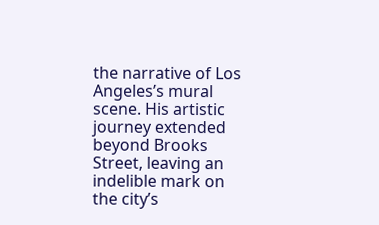the narrative of Los Angeles’s mural scene. His artistic journey extended beyond Brooks Street, leaving an indelible mark on the city’s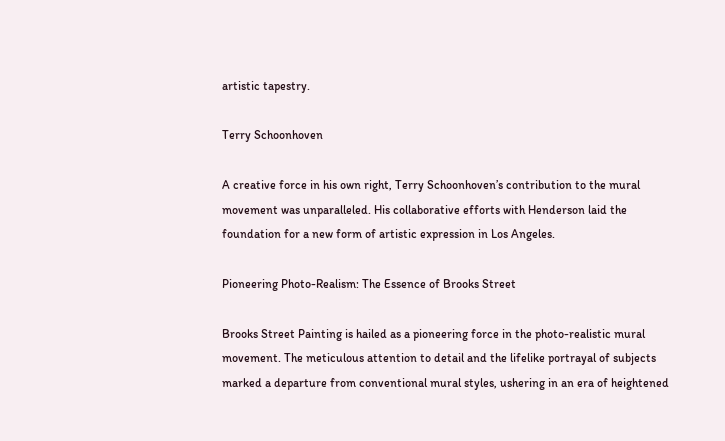artistic tapestry.

Terry Schoonhoven

A creative force in his own right, Terry Schoonhoven’s contribution to the mural movement was unparalleled. His collaborative efforts with Henderson laid the foundation for a new form of artistic expression in Los Angeles.

Pioneering Photo-Realism: The Essence of Brooks Street

Brooks Street Painting is hailed as a pioneering force in the photo-realistic mural movement. The meticulous attention to detail and the lifelike portrayal of subjects marked a departure from conventional mural styles, ushering in an era of heightened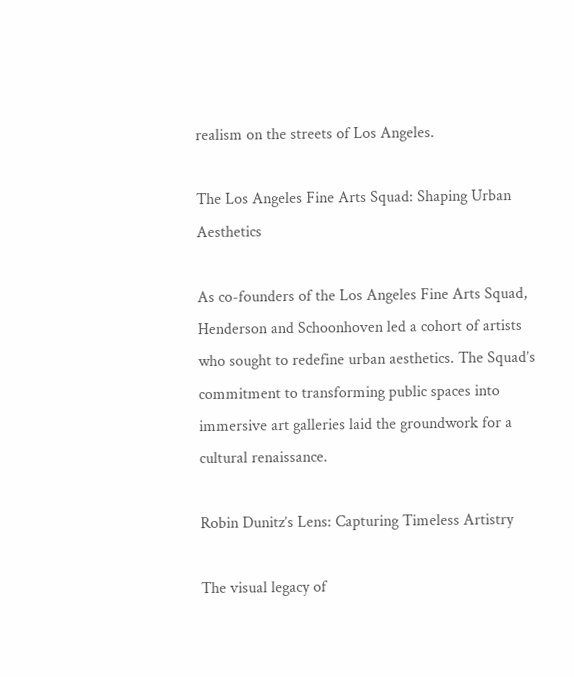realism on the streets of Los Angeles.

The Los Angeles Fine Arts Squad: Shaping Urban Aesthetics

As co-founders of the Los Angeles Fine Arts Squad, Henderson and Schoonhoven led a cohort of artists who sought to redefine urban aesthetics. The Squad’s commitment to transforming public spaces into immersive art galleries laid the groundwork for a cultural renaissance.

Robin Dunitz’s Lens: Capturing Timeless Artistry

The visual legacy of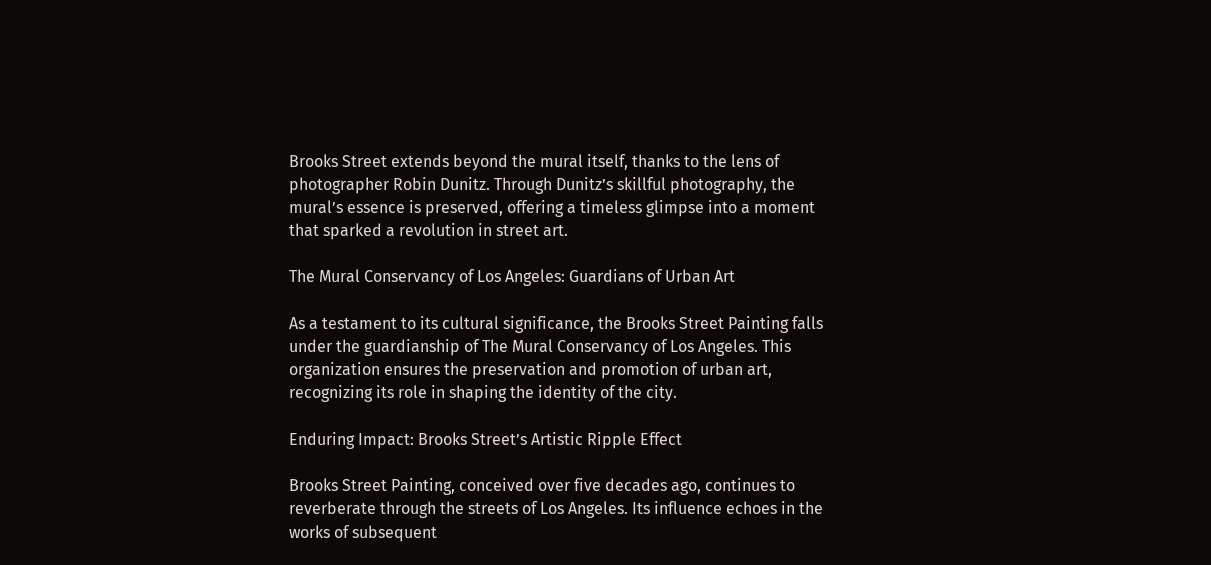Brooks Street extends beyond the mural itself, thanks to the lens of photographer Robin Dunitz. Through Dunitz’s skillful photography, the mural’s essence is preserved, offering a timeless glimpse into a moment that sparked a revolution in street art.

The Mural Conservancy of Los Angeles: Guardians of Urban Art

As a testament to its cultural significance, the Brooks Street Painting falls under the guardianship of The Mural Conservancy of Los Angeles. This organization ensures the preservation and promotion of urban art, recognizing its role in shaping the identity of the city.

Enduring Impact: Brooks Street’s Artistic Ripple Effect

Brooks Street Painting, conceived over five decades ago, continues to reverberate through the streets of Los Angeles. Its influence echoes in the works of subsequent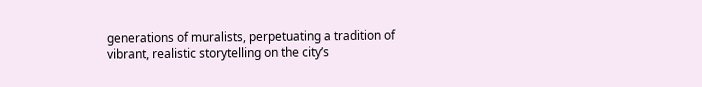generations of muralists, perpetuating a tradition of vibrant, realistic storytelling on the city’s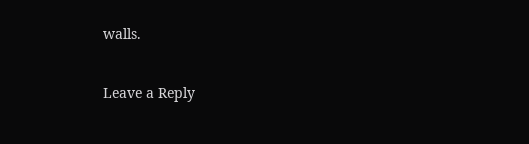walls.

Leave a Reply